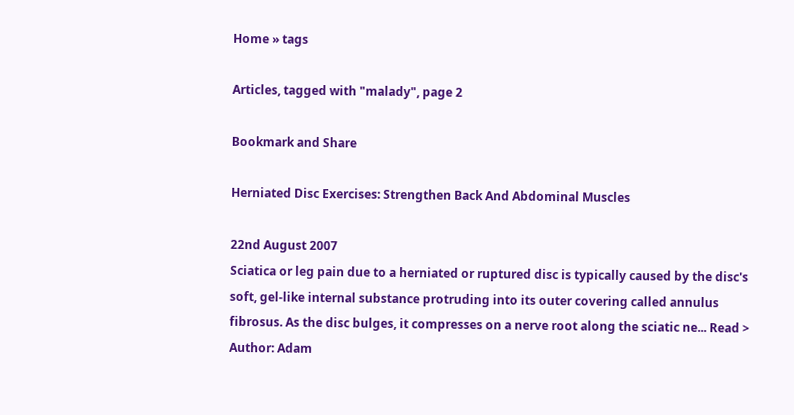Home » tags

Articles, tagged with "malady", page 2

Bookmark and Share

Herniated Disc Exercises: Strengthen Back And Abdominal Muscles

22nd August 2007
Sciatica or leg pain due to a herniated or ruptured disc is typically caused by the disc's soft, gel-like internal substance protruding into its outer covering called annulus fibrosus. As the disc bulges, it compresses on a nerve root along the sciatic ne... Read >
Author: Adam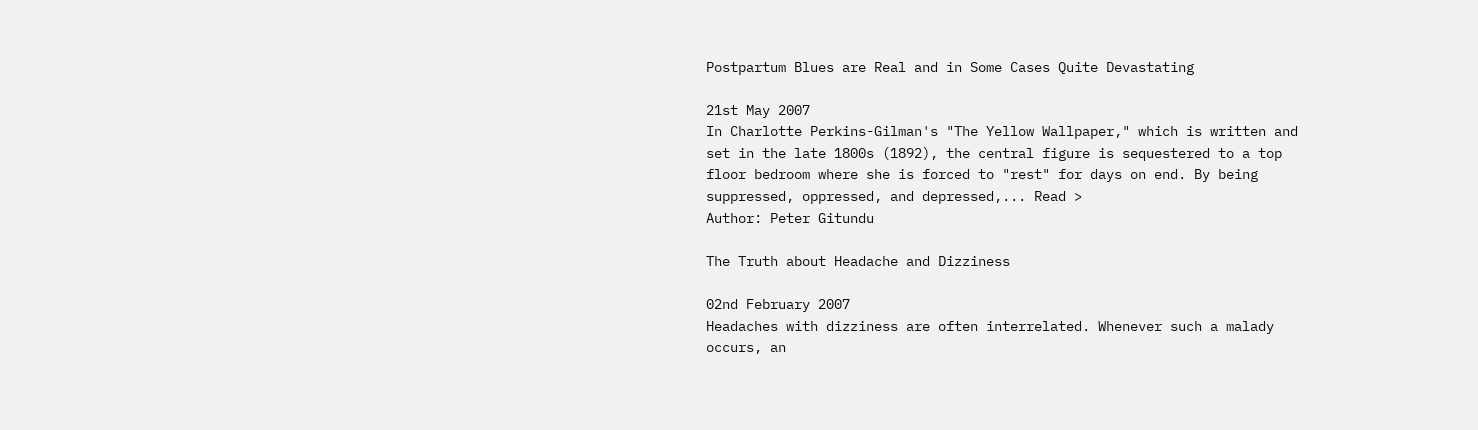Postpartum Blues are Real and in Some Cases Quite Devastating

21st May 2007
In Charlotte Perkins-Gilman's "The Yellow Wallpaper," which is written and set in the late 1800s (1892), the central figure is sequestered to a top floor bedroom where she is forced to "rest" for days on end. By being suppressed, oppressed, and depressed,... Read >
Author: Peter Gitundu

The Truth about Headache and Dizziness

02nd February 2007
Headaches with dizziness are often interrelated. Whenever such a malady occurs, an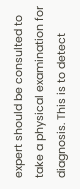expert should be consulted to take a physical examination for diagnosis. This is to detect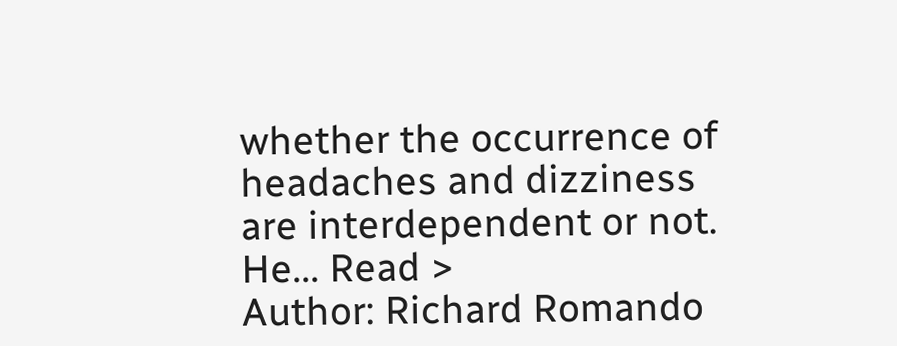whether the occurrence of headaches and dizziness are interdependent or not. He... Read >
Author: Richard Romando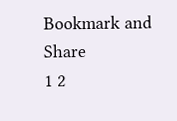Bookmark and Share
1 2